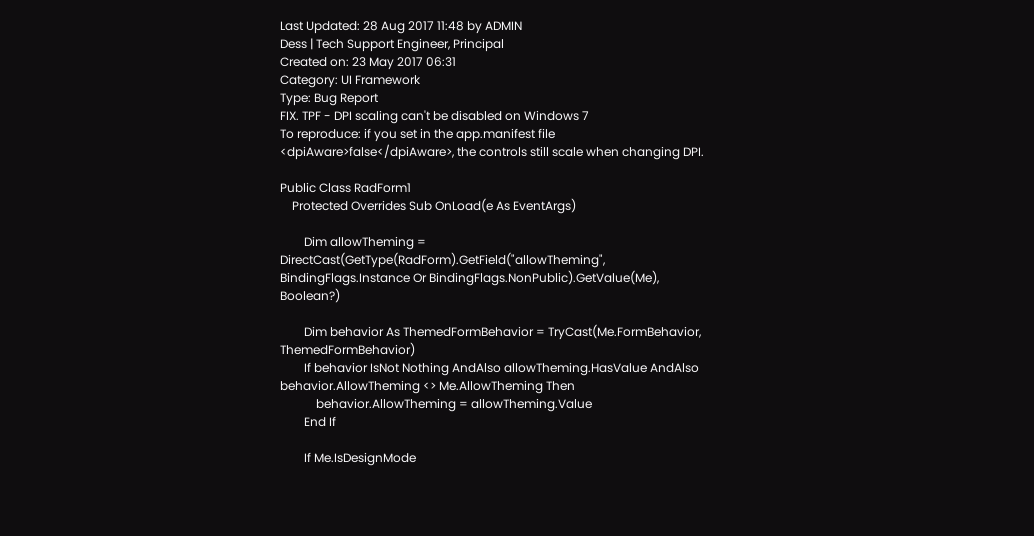Last Updated: 28 Aug 2017 11:48 by ADMIN
Dess | Tech Support Engineer, Principal
Created on: 23 May 2017 06:31
Category: UI Framework
Type: Bug Report
FIX. TPF - DPI scaling can't be disabled on Windows 7
To reproduce: if you set in the app.manifest file  <dpiAware>false</dpiAware>, the controls still scale when changing DPI.

Public Class RadForm1
    Protected Overrides Sub OnLoad(e As EventArgs)

        Dim allowTheming = DirectCast(GetType(RadForm).GetField("allowTheming", BindingFlags.Instance Or BindingFlags.NonPublic).GetValue(Me), Boolean?)

        Dim behavior As ThemedFormBehavior = TryCast(Me.FormBehavior, ThemedFormBehavior)
        If behavior IsNot Nothing AndAlso allowTheming.HasValue AndAlso behavior.AllowTheming <> Me.AllowTheming Then
            behavior.AllowTheming = allowTheming.Value
        End If

        If Me.IsDesignMode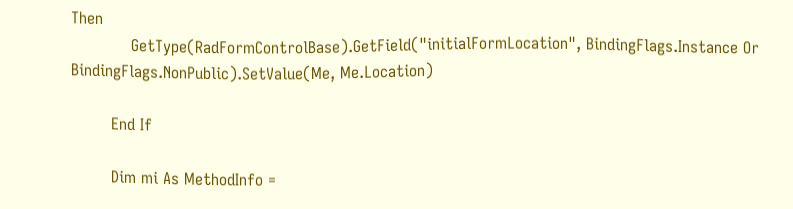Then
            GetType(RadFormControlBase).GetField("initialFormLocation", BindingFlags.Instance Or BindingFlags.NonPublic).SetValue(Me, Me.Location)

        End If

        Dim mi As MethodInfo =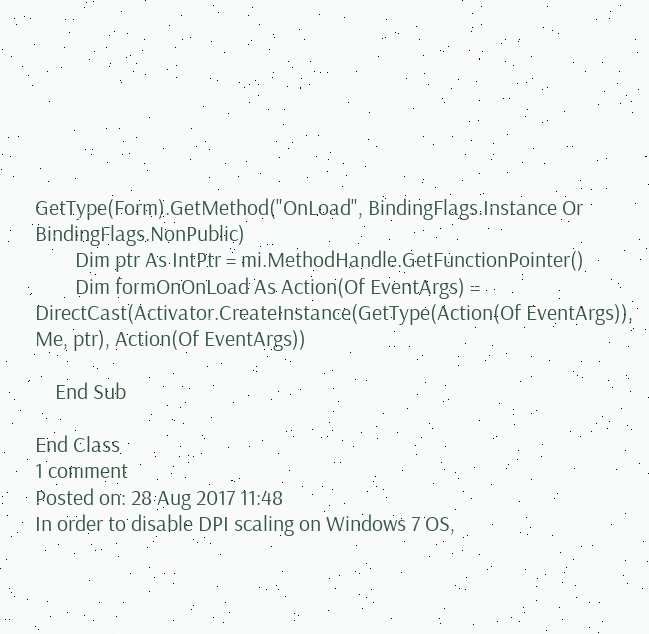GetType(Form).GetMethod("OnLoad", BindingFlags.Instance Or BindingFlags.NonPublic)
        Dim ptr As IntPtr = mi.MethodHandle.GetFunctionPointer()
        Dim formOnOnLoad As Action(Of EventArgs) = DirectCast(Activator.CreateInstance(GetType(Action(Of EventArgs)), Me, ptr), Action(Of EventArgs))

    End Sub

End Class
1 comment
Posted on: 28 Aug 2017 11:48
In order to disable DPI scaling on Windows 7 OS,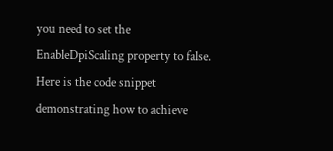you need to set the EnableDpiScaling property to false. Here is the code snippet demonstrating how to achieve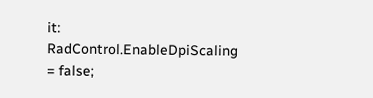it:
RadControl.EnableDpiScaling = false;